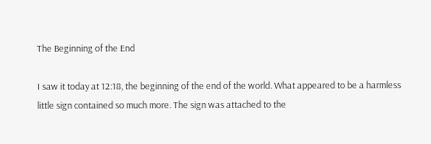The Beginning of the End

I saw it today at 12:18, the beginning of the end of the world. What appeared to be a harmless little sign contained so much more. The sign was attached to the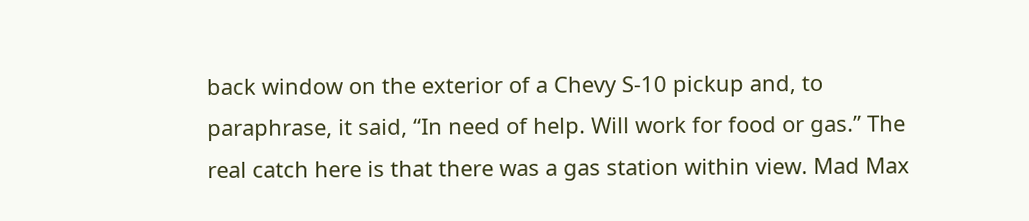back window on the exterior of a Chevy S-10 pickup and, to paraphrase, it said, “In need of help. Will work for food or gas.” The real catch here is that there was a gas station within view. Mad Max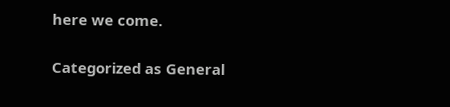here we come.

Categorized as General